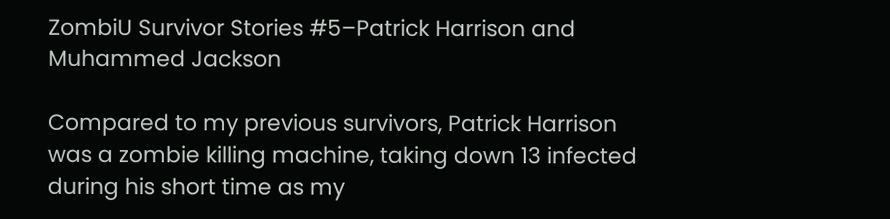ZombiU Survivor Stories #5–Patrick Harrison and Muhammed Jackson

Compared to my previous survivors, Patrick Harrison was a zombie killing machine, taking down 13 infected during his short time as my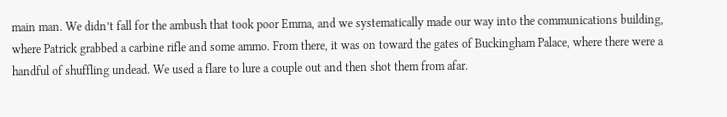main man. We didn’t fall for the ambush that took poor Emma, and we systematically made our way into the communications building, where Patrick grabbed a carbine rifle and some ammo. From there, it was on toward the gates of Buckingham Palace, where there were a handful of shuffling undead. We used a flare to lure a couple out and then shot them from afar.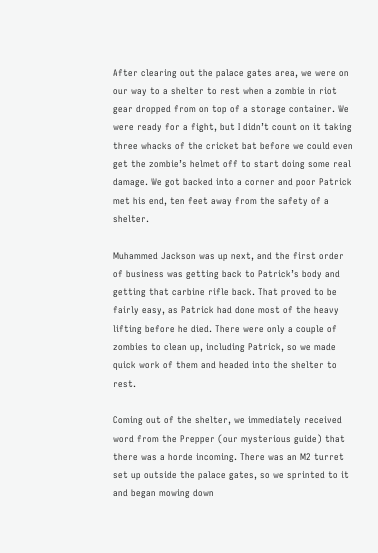After clearing out the palace gates area, we were on our way to a shelter to rest when a zombie in riot gear dropped from on top of a storage container. We were ready for a fight, but I didn’t count on it taking three whacks of the cricket bat before we could even get the zombie’s helmet off to start doing some real damage. We got backed into a corner and poor Patrick met his end, ten feet away from the safety of a shelter.

Muhammed Jackson was up next, and the first order of business was getting back to Patrick’s body and getting that carbine rifle back. That proved to be fairly easy, as Patrick had done most of the heavy lifting before he died. There were only a couple of zombies to clean up, including Patrick, so we made quick work of them and headed into the shelter to rest.

Coming out of the shelter, we immediately received word from the Prepper (our mysterious guide) that there was a horde incoming. There was an M2 turret set up outside the palace gates, so we sprinted to it and began mowing down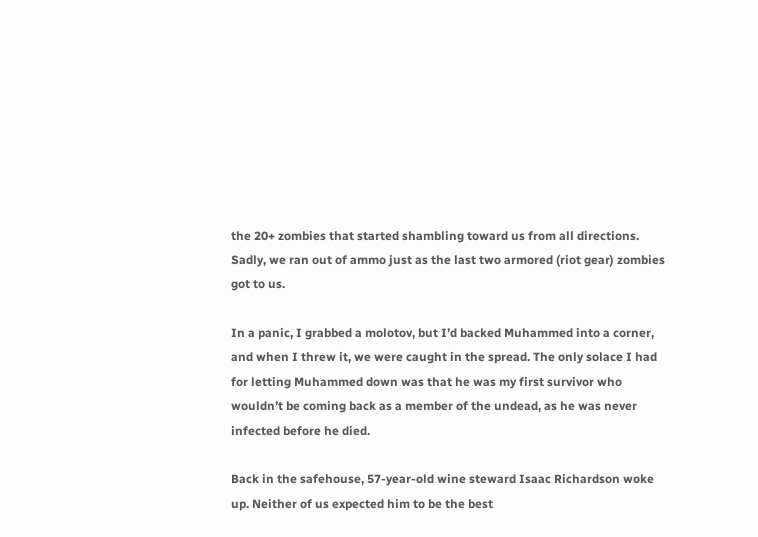the 20+ zombies that started shambling toward us from all directions. Sadly, we ran out of ammo just as the last two armored (riot gear) zombies got to us.

In a panic, I grabbed a molotov, but I’d backed Muhammed into a corner, and when I threw it, we were caught in the spread. The only solace I had for letting Muhammed down was that he was my first survivor who wouldn’t be coming back as a member of the undead, as he was never infected before he died.

Back in the safehouse, 57-year-old wine steward Isaac Richardson woke up. Neither of us expected him to be the best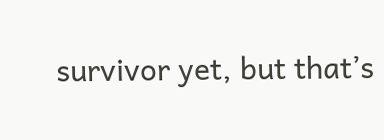survivor yet, but that’s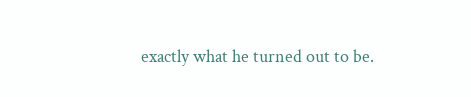exactly what he turned out to be.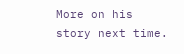More on his story next time.